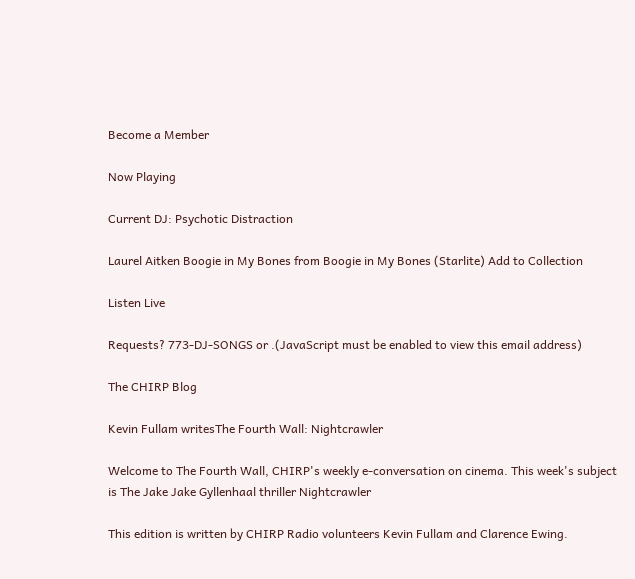Become a Member

Now Playing

Current DJ: Psychotic Distraction

Laurel Aitken Boogie in My Bones from Boogie in My Bones (Starlite) Add to Collection

Listen Live

Requests? 773-DJ-SONGS or .(JavaScript must be enabled to view this email address)

The CHIRP Blog

Kevin Fullam writesThe Fourth Wall: Nightcrawler

Welcome to The Fourth Wall, CHIRP's weekly e-conversation on cinema. This week's subject is The Jake Jake Gyllenhaal thriller Nightcrawler

This edition is written by CHIRP Radio volunteers Kevin Fullam and Clarence Ewing.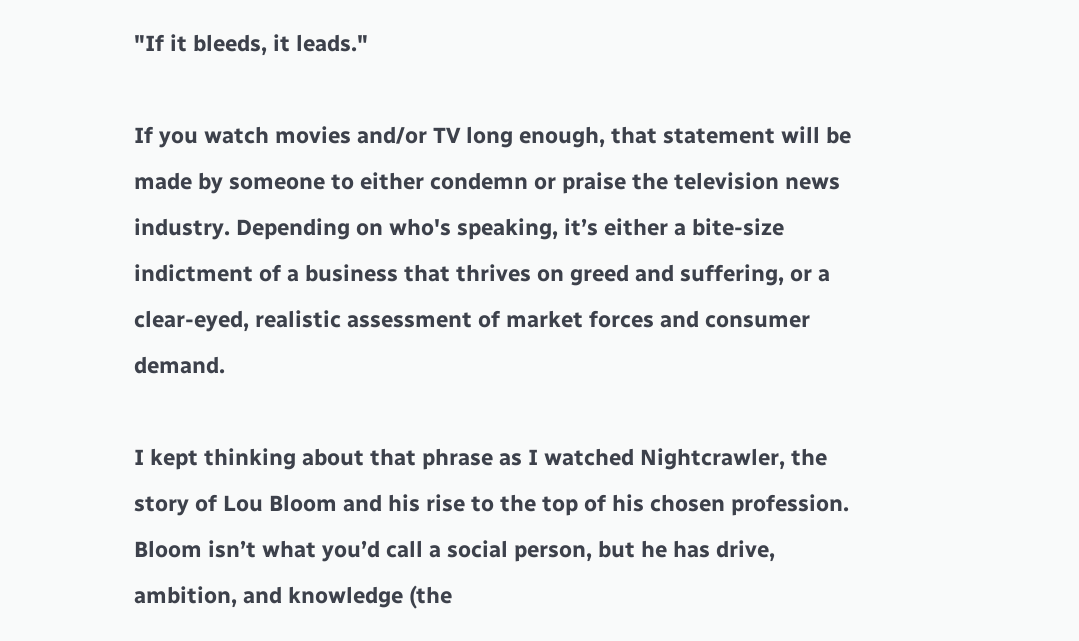"If it bleeds, it leads."

If you watch movies and/or TV long enough, that statement will be made by someone to either condemn or praise the television news industry. Depending on who's speaking, it’s either a bite-size indictment of a business that thrives on greed and suffering, or a clear-eyed, realistic assessment of market forces and consumer demand.

I kept thinking about that phrase as I watched Nightcrawler, the story of Lou Bloom and his rise to the top of his chosen profession. Bloom isn’t what you’d call a social person, but he has drive, ambition, and knowledge (the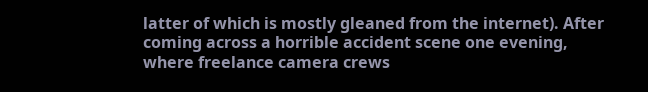latter of which is mostly gleaned from the internet). After coming across a horrible accident scene one evening, where freelance camera crews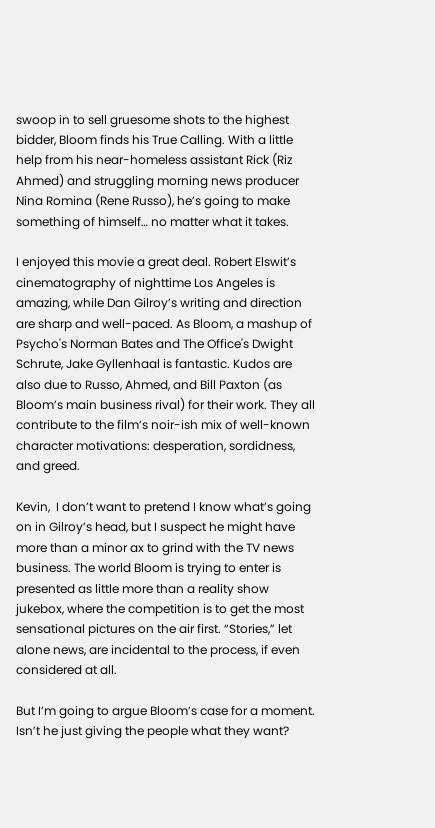swoop in to sell gruesome shots to the highest bidder, Bloom finds his True Calling. With a little help from his near-homeless assistant Rick (Riz Ahmed) and struggling morning news producer Nina Romina (Rene Russo), he’s going to make something of himself… no matter what it takes.

I enjoyed this movie a great deal. Robert Elswit’s cinematography of nighttime Los Angeles is amazing, while Dan Gilroy’s writing and direction are sharp and well-paced. As Bloom, a mashup of Psycho's Norman Bates and The Office's Dwight Schrute, Jake Gyllenhaal is fantastic. Kudos are also due to Russo, Ahmed, and Bill Paxton (as Bloom’s main business rival) for their work. They all contribute to the film’s noir-ish mix of well-known character motivations: desperation, sordidness, and greed.

Kevin,  I don’t want to pretend I know what’s going on in Gilroy’s head, but I suspect he might have more than a minor ax to grind with the TV news business. The world Bloom is trying to enter is presented as little more than a reality show jukebox, where the competition is to get the most sensational pictures on the air first. “Stories,” let alone news, are incidental to the process, if even considered at all.

But I’m going to argue Bloom’s case for a moment. Isn’t he just giving the people what they want?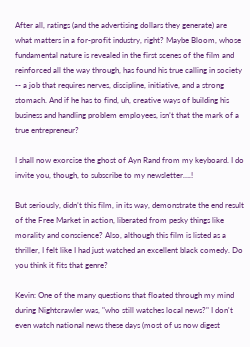After all, ratings (and the advertising dollars they generate) are what matters in a for-profit industry, right? Maybe Bloom, whose fundamental nature is revealed in the first scenes of the film and reinforced all the way through, has found his true calling in society -- a job that requires nerves, discipline, initiative, and a strong stomach. And if he has to find, uh, creative ways of building his business and handling problem employees, isn’t that the mark of a true entrepreneur?

I shall now exorcise the ghost of Ayn Rand from my keyboard. I do invite you, though, to subscribe to my newsletter….!

But seriously, didn’t this film, in its way, demonstrate the end result of the Free Market in action, liberated from pesky things like morality and conscience? Also, although this film is listed as a thriller, I felt like I had just watched an excellent black comedy. Do you think it fits that genre?

Kevin: One of the many questions that floated through my mind during Nightcrawler was, "who still watches local news?" I don't even watch national news these days (most of us now digest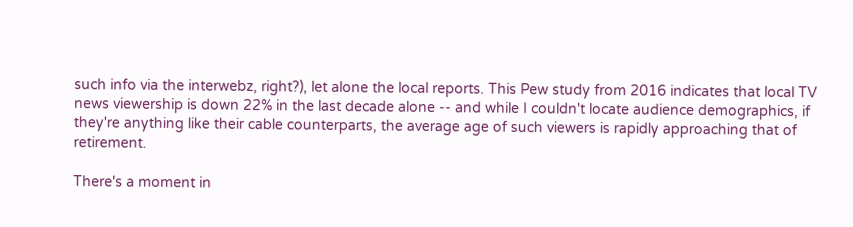such info via the interwebz, right?), let alone the local reports. This Pew study from 2016 indicates that local TV news viewership is down 22% in the last decade alone -- and while I couldn't locate audience demographics, if they're anything like their cable counterparts, the average age of such viewers is rapidly approaching that of retirement.

There's a moment in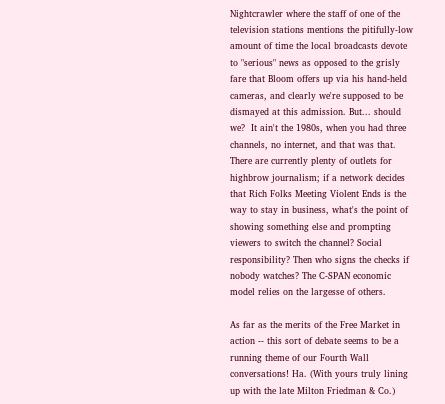Nightcrawler where the staff of one of the television stations mentions the pitifully-low amount of time the local broadcasts devote to "serious" news as opposed to the grisly fare that Bloom offers up via his hand-held cameras, and clearly we're supposed to be dismayed at this admission. But... should we?  It ain't the 1980s, when you had three channels, no internet, and that was that. There are currently plenty of outlets for highbrow journalism; if a network decides that Rich Folks Meeting Violent Ends is the way to stay in business, what's the point of showing something else and prompting viewers to switch the channel? Social responsibility? Then who signs the checks if nobody watches? The C-SPAN economic model relies on the largesse of others.

As far as the merits of the Free Market in action -- this sort of debate seems to be a running theme of our Fourth Wall conversations! Ha. (With yours truly lining up with the late Milton Friedman & Co.)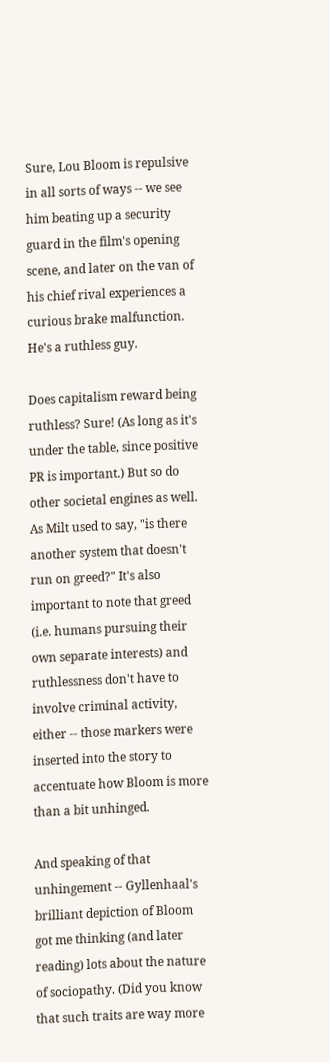Sure, Lou Bloom is repulsive in all sorts of ways -- we see him beating up a security guard in the film's opening scene, and later on the van of his chief rival experiences a curious brake malfunction. He's a ruthless guy.

Does capitalism reward being ruthless? Sure! (As long as it's under the table, since positive PR is important.) But so do other societal engines as well. As Milt used to say, "is there another system that doesn't run on greed?" It's also important to note that greed (i.e. humans pursuing their own separate interests) and ruthlessness don't have to involve criminal activity, either -- those markers were inserted into the story to accentuate how Bloom is more than a bit unhinged.

And speaking of that unhingement -- Gyllenhaal's brilliant depiction of Bloom got me thinking (and later reading) lots about the nature of sociopathy. (Did you know that such traits are way more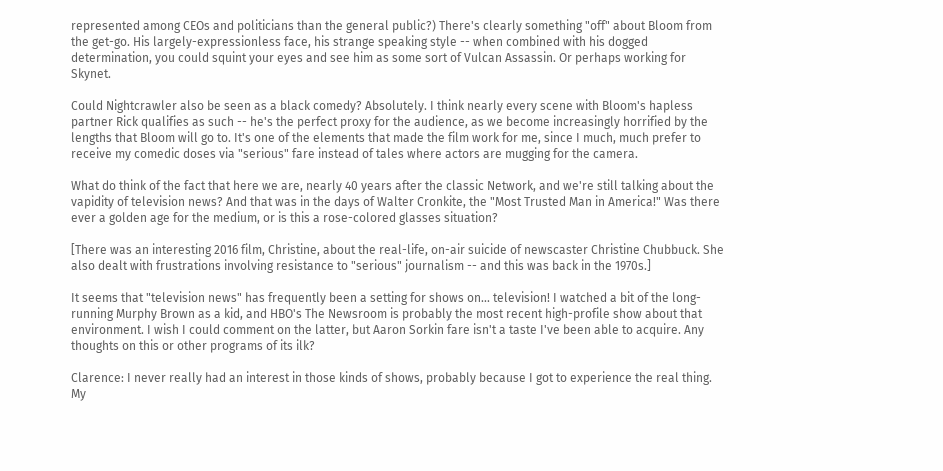represented among CEOs and politicians than the general public?) There's clearly something "off" about Bloom from the get-go. His largely-expressionless face, his strange speaking style -- when combined with his dogged determination, you could squint your eyes and see him as some sort of Vulcan Assassin. Or perhaps working for Skynet.

Could Nightcrawler also be seen as a black comedy? Absolutely. I think nearly every scene with Bloom's hapless partner Rick qualifies as such -- he's the perfect proxy for the audience, as we become increasingly horrified by the lengths that Bloom will go to. It's one of the elements that made the film work for me, since I much, much prefer to receive my comedic doses via "serious" fare instead of tales where actors are mugging for the camera.

What do think of the fact that here we are, nearly 40 years after the classic Network, and we're still talking about the vapidity of television news? And that was in the days of Walter Cronkite, the "Most Trusted Man in America!" Was there ever a golden age for the medium, or is this a rose-colored glasses situation?

[There was an interesting 2016 film, Christine, about the real-life, on-air suicide of newscaster Christine Chubbuck. She also dealt with frustrations involving resistance to "serious" journalism -- and this was back in the 1970s.]

It seems that "television news" has frequently been a setting for shows on... television! I watched a bit of the long-running Murphy Brown as a kid, and HBO's The Newsroom is probably the most recent high-profile show about that environment. I wish I could comment on the latter, but Aaron Sorkin fare isn't a taste I've been able to acquire. Any thoughts on this or other programs of its ilk?

Clarence: I never really had an interest in those kinds of shows, probably because I got to experience the real thing. My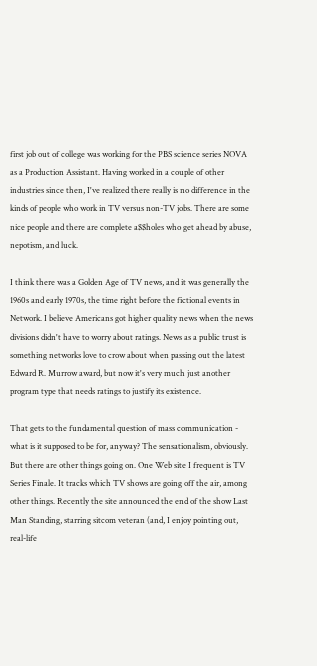first job out of college was working for the PBS science series NOVA as a Production Assistant. Having worked in a couple of other industries since then, I've realized there really is no difference in the kinds of people who work in TV versus non-TV jobs. There are some nice people and there are complete a$$holes who get ahead by abuse, nepotism, and luck.

I think there was a Golden Age of TV news, and it was generally the 1960s and early 1970s, the time right before the fictional events in Network. I believe Americans got higher quality news when the news divisions didn't have to worry about ratings. News as a public trust is something networks love to crow about when passing out the latest Edward R. Murrow award, but now it's very much just another program type that needs ratings to justify its existence.

That gets to the fundamental question of mass communication - what is it supposed to be for, anyway? The sensationalism, obviously. But there are other things going on. One Web site I frequent is TV Series Finale. It tracks which TV shows are going off the air, among other things. Recently the site announced the end of the show Last Man Standing, starring sitcom veteran (and, I enjoy pointing out, real-life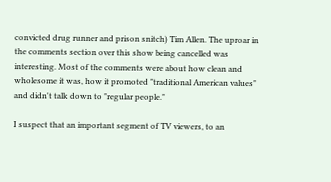convicted drug runner and prison snitch) Tim Allen. The uproar in the comments section over this show being cancelled was interesting. Most of the comments were about how clean and wholesome it was, how it promoted "traditional American values" and didn't talk down to "regular people."

I suspect that an important segment of TV viewers, to an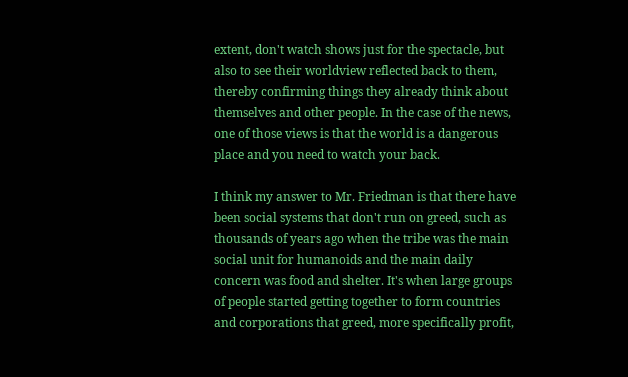extent, don't watch shows just for the spectacle, but also to see their worldview reflected back to them, thereby confirming things they already think about themselves and other people. In the case of the news, one of those views is that the world is a dangerous place and you need to watch your back.

I think my answer to Mr. Friedman is that there have been social systems that don't run on greed, such as thousands of years ago when the tribe was the main social unit for humanoids and the main daily concern was food and shelter. It's when large groups of people started getting together to form countries and corporations that greed, more specifically profit,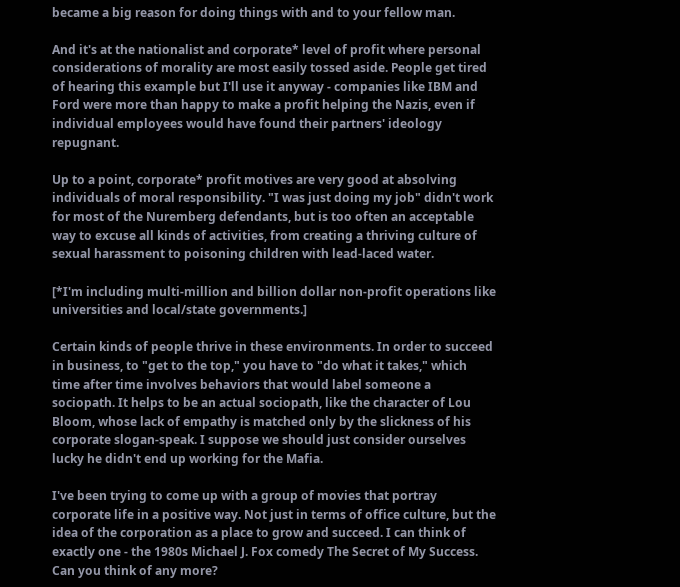became a big reason for doing things with and to your fellow man.

And it's at the nationalist and corporate* level of profit where personal considerations of morality are most easily tossed aside. People get tired of hearing this example but I'll use it anyway - companies like IBM and Ford were more than happy to make a profit helping the Nazis, even if individual employees would have found their partners' ideology repugnant.

Up to a point, corporate* profit motives are very good at absolving individuals of moral responsibility. "I was just doing my job" didn't work for most of the Nuremberg defendants, but is too often an acceptable way to excuse all kinds of activities, from creating a thriving culture of sexual harassment to poisoning children with lead-laced water.

[*I'm including multi-million and billion dollar non-profit operations like universities and local/state governments.]

Certain kinds of people thrive in these environments. In order to succeed in business, to "get to the top," you have to "do what it takes," which time after time involves behaviors that would label someone a sociopath. It helps to be an actual sociopath, like the character of Lou Bloom, whose lack of empathy is matched only by the slickness of his corporate slogan-speak. I suppose we should just consider ourselves lucky he didn't end up working for the Mafia.

I've been trying to come up with a group of movies that portray corporate life in a positive way. Not just in terms of office culture, but the idea of the corporation as a place to grow and succeed. I can think of exactly one - the 1980s Michael J. Fox comedy The Secret of My Success. Can you think of any more?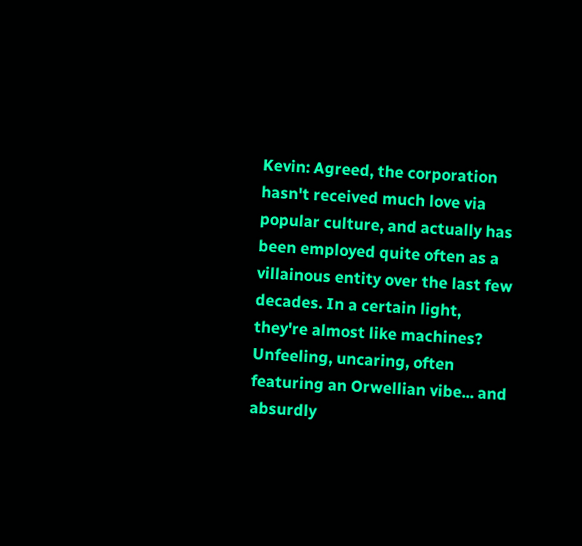Kevin: Agreed, the corporation hasn't received much love via popular culture, and actually has been employed quite often as a villainous entity over the last few decades. In a certain light, they're almost like machines? Unfeeling, uncaring, often featuring an Orwellian vibe... and absurdly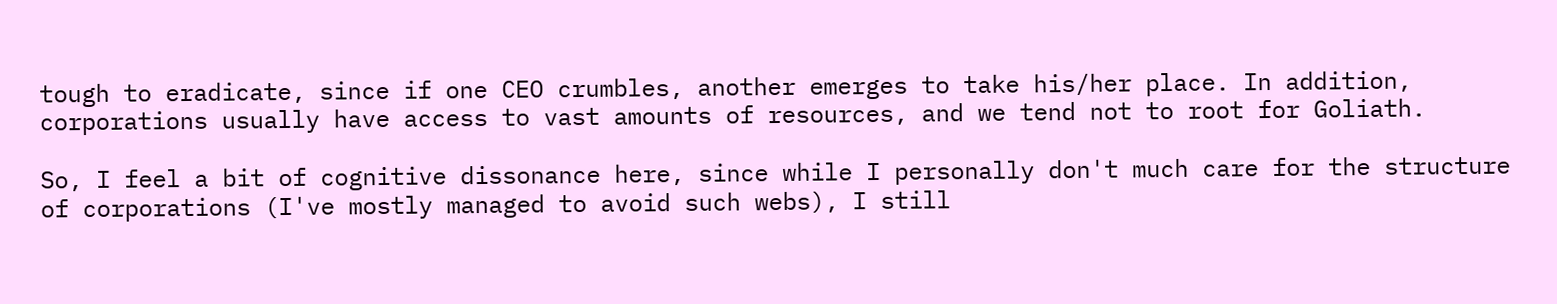tough to eradicate, since if one CEO crumbles, another emerges to take his/her place. In addition, corporations usually have access to vast amounts of resources, and we tend not to root for Goliath.

So, I feel a bit of cognitive dissonance here, since while I personally don't much care for the structure of corporations (I've mostly managed to avoid such webs), I still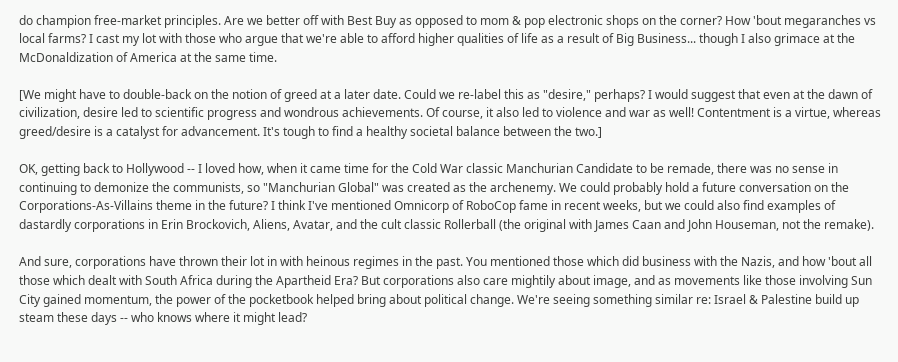do champion free-market principles. Are we better off with Best Buy as opposed to mom & pop electronic shops on the corner? How 'bout megaranches vs local farms? I cast my lot with those who argue that we're able to afford higher qualities of life as a result of Big Business... though I also grimace at the McDonaldization of America at the same time.

[We might have to double-back on the notion of greed at a later date. Could we re-label this as "desire," perhaps? I would suggest that even at the dawn of civilization, desire led to scientific progress and wondrous achievements. Of course, it also led to violence and war as well! Contentment is a virtue, whereas greed/desire is a catalyst for advancement. It's tough to find a healthy societal balance between the two.]

OK, getting back to Hollywood -- I loved how, when it came time for the Cold War classic Manchurian Candidate to be remade, there was no sense in continuing to demonize the communists, so "Manchurian Global" was created as the archenemy. We could probably hold a future conversation on the Corporations-As-Villains theme in the future? I think I've mentioned Omnicorp of RoboCop fame in recent weeks, but we could also find examples of dastardly corporations in Erin Brockovich, Aliens, Avatar, and the cult classic Rollerball (the original with James Caan and John Houseman, not the remake).

And sure, corporations have thrown their lot in with heinous regimes in the past. You mentioned those which did business with the Nazis, and how 'bout all those which dealt with South Africa during the Apartheid Era? But corporations also care mightily about image, and as movements like those involving Sun City gained momentum, the power of the pocketbook helped bring about political change. We're seeing something similar re: Israel & Palestine build up steam these days -- who knows where it might lead?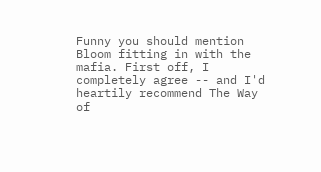Funny you should mention Bloom fitting in with the mafia. First off, I completely agree -- and I'd heartily recommend The Way of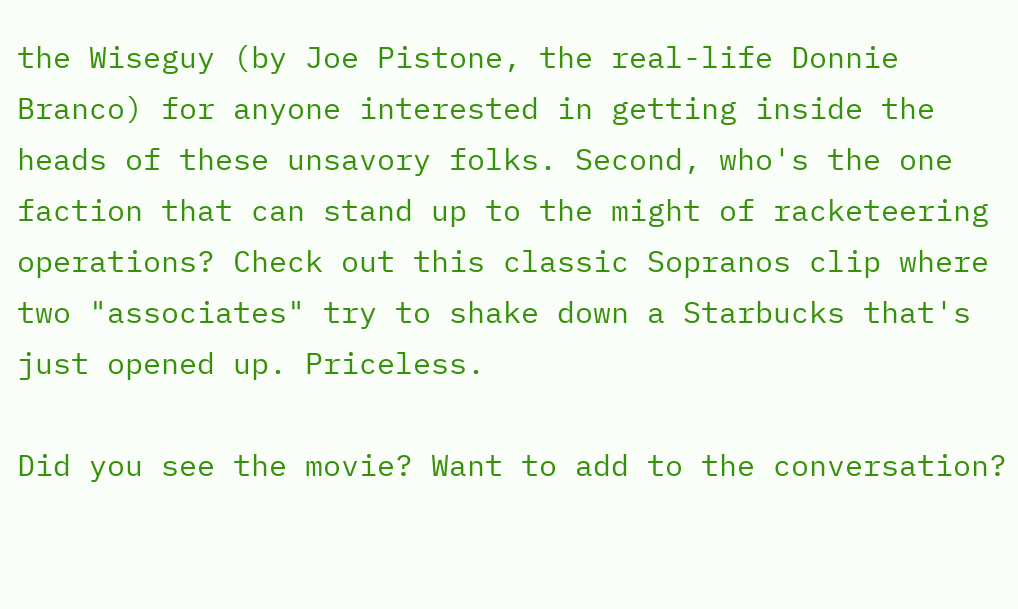the Wiseguy (by Joe Pistone, the real-life Donnie Branco) for anyone interested in getting inside the heads of these unsavory folks. Second, who's the one faction that can stand up to the might of racketeering operations? Check out this classic Sopranos clip where two "associates" try to shake down a Starbucks that's just opened up. Priceless.

Did you see the movie? Want to add to the conversation?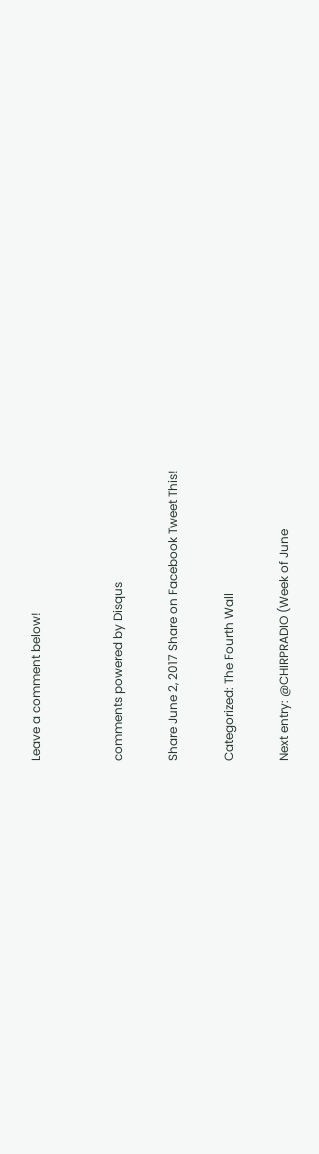Leave a comment below!


comments powered by Disqus

Share June 2, 2017 Share on Facebook Tweet This!

Categorized: The Fourth Wall

Next entry: @CHIRPRADIO (Week of June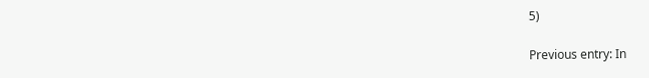5)

Previous entry: In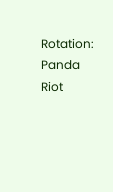Rotation: Panda Riot